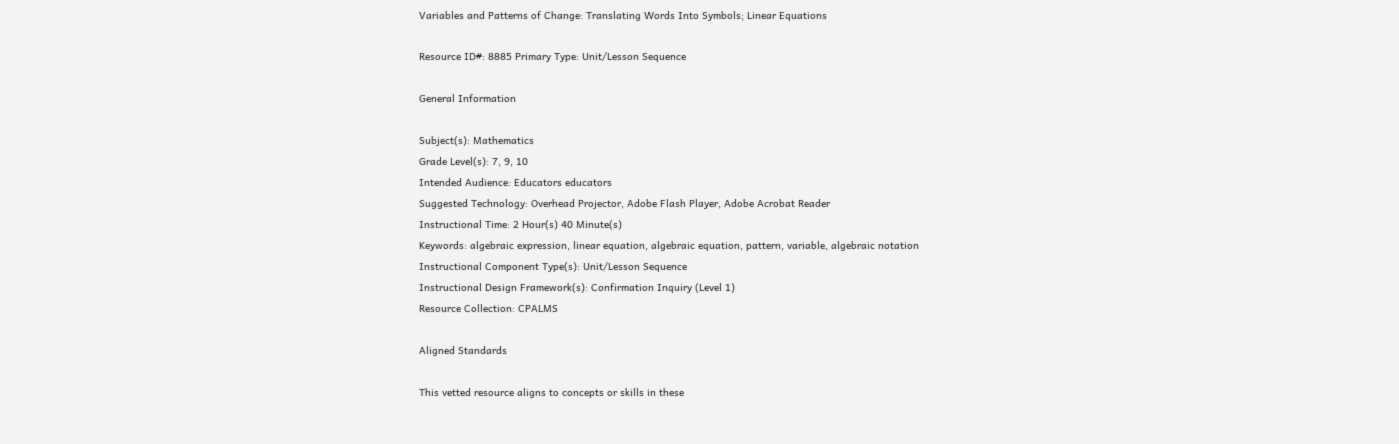Variables and Patterns of Change: Translating Words Into Symbols; Linear Equations

Resource ID#: 8885 Primary Type: Unit/Lesson Sequence

General Information

Subject(s): Mathematics
Grade Level(s): 7, 9, 10
Intended Audience: Educators educators
Suggested Technology: Overhead Projector, Adobe Flash Player, Adobe Acrobat Reader
Instructional Time: 2 Hour(s) 40 Minute(s)
Keywords: algebraic expression, linear equation, algebraic equation, pattern, variable, algebraic notation
Instructional Component Type(s): Unit/Lesson Sequence
Instructional Design Framework(s): Confirmation Inquiry (Level 1)
Resource Collection: CPALMS

Aligned Standards

This vetted resource aligns to concepts or skills in these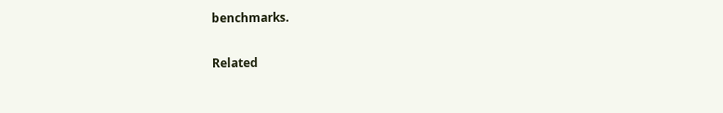benchmarks.

Related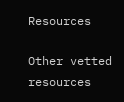Resources

Other vetted resources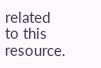related to this resource.